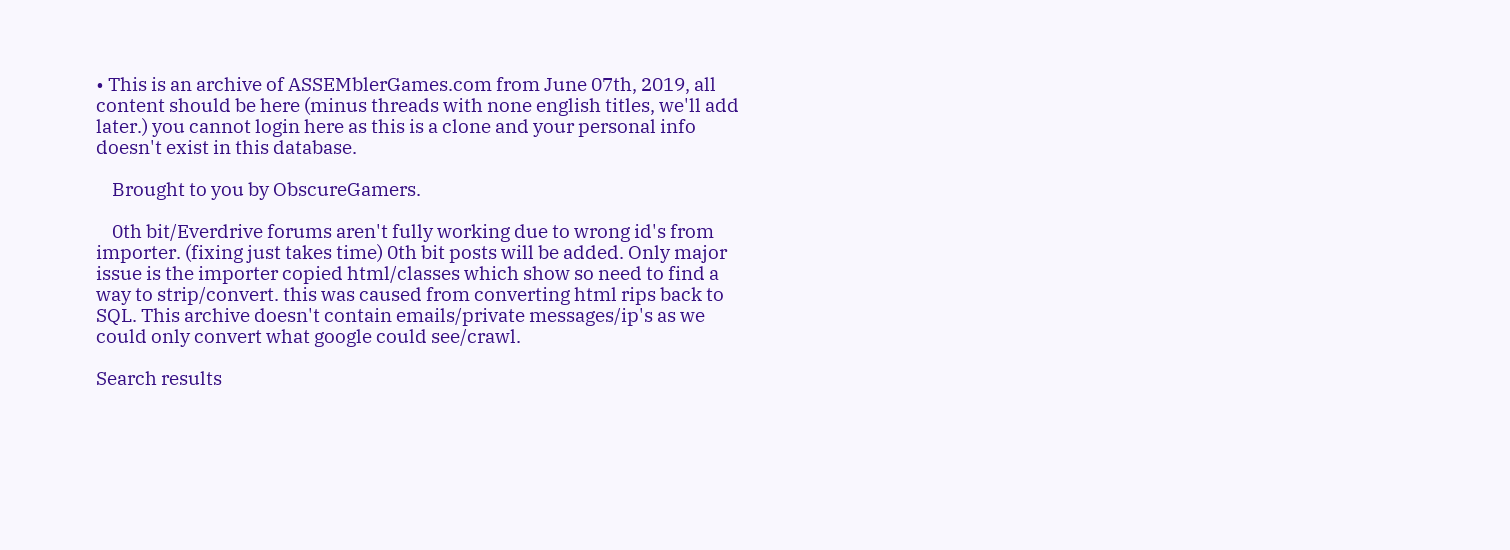• This is an archive of ASSEMblerGames.com from June 07th, 2019, all content should be here (minus threads with none english titles, we'll add later.) you cannot login here as this is a clone and your personal info doesn't exist in this database.

    Brought to you by ObscureGamers.

    0th bit/Everdrive forums aren't fully working due to wrong id's from importer. (fixing just takes time) 0th bit posts will be added. Only major issue is the importer copied html/classes which show so need to find a way to strip/convert. this was caused from converting html rips back to SQL. This archive doesn't contain emails/private messages/ip's as we could only convert what google could see/crawl.

Search results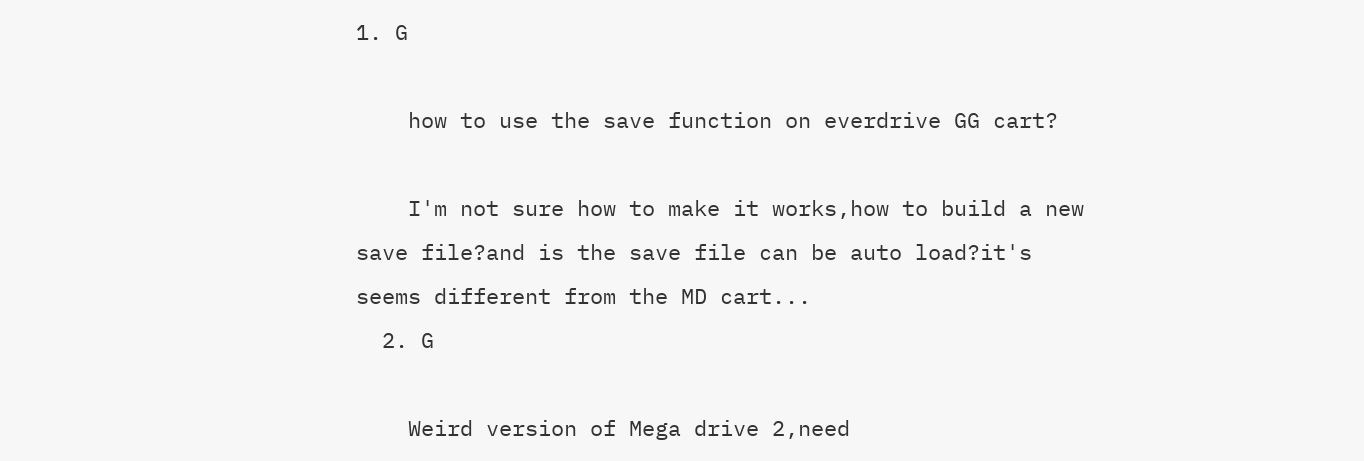1. G

    how to use the save function on everdrive GG cart?

    I'm not sure how to make it works,how to build a new save file?and is the save file can be auto load?it's seems different from the MD cart...
  2. G

    Weird version of Mega drive 2,need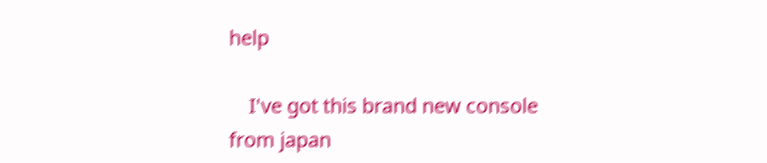help

    I've got this brand new console from japan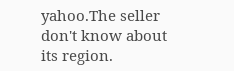yahoo.The seller don't know about its region.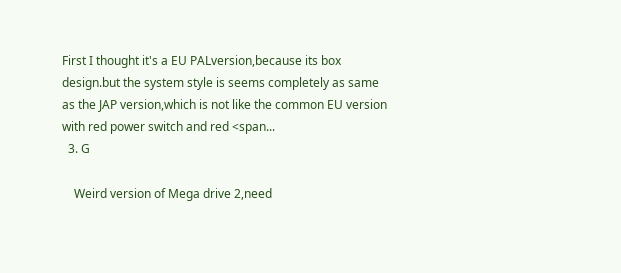First I thought it's a EU PALversion,because its box design.but the system style is seems completely as same as the JAP version,which is not like the common EU version with red power switch and red <span...
  3. G

    Weird version of Mega drive 2,need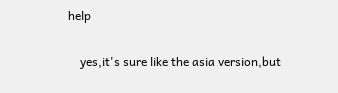help

    yes,it's sure like the asia version,but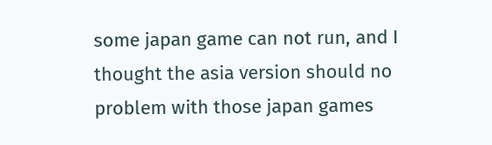some japan game can not run, and I thought the asia version should no problem with those japan games